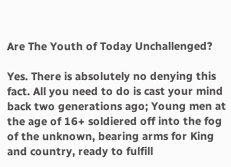Are The Youth of Today Unchallenged?

Yes. There is absolutely no denying this fact. All you need to do is cast your mind back two generations ago; Young men at the age of 16+ soldiered off into the fog of the unknown, bearing arms for King and country, ready to fulfill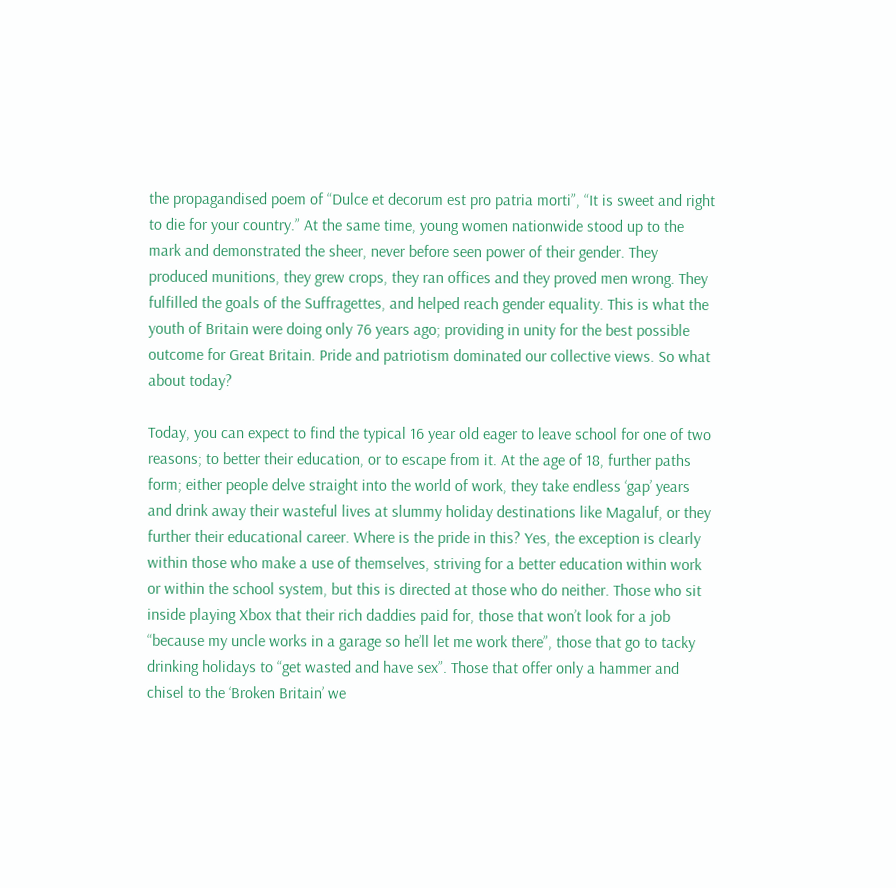the propagandised poem of “Dulce et decorum est pro patria morti”, “It is sweet and right to die for your country.” At the same time, young women nationwide stood up to the mark and demonstrated the sheer, never before seen power of their gender. They produced munitions, they grew crops, they ran offices and they proved men wrong. They fulfilled the goals of the Suffragettes, and helped reach gender equality. This is what the youth of Britain were doing only 76 years ago; providing in unity for the best possible outcome for Great Britain. Pride and patriotism dominated our collective views. So what about today?

Today, you can expect to find the typical 16 year old eager to leave school for one of two reasons; to better their education, or to escape from it. At the age of 18, further paths form; either people delve straight into the world of work, they take endless ‘gap’ years and drink away their wasteful lives at slummy holiday destinations like Magaluf, or they further their educational career. Where is the pride in this? Yes, the exception is clearly within those who make a use of themselves, striving for a better education within work or within the school system, but this is directed at those who do neither. Those who sit inside playing Xbox that their rich daddies paid for, those that won’t look for a job “because my uncle works in a garage so he’ll let me work there”, those that go to tacky drinking holidays to “get wasted and have sex”. Those that offer only a hammer and chisel to the ‘Broken Britain’ we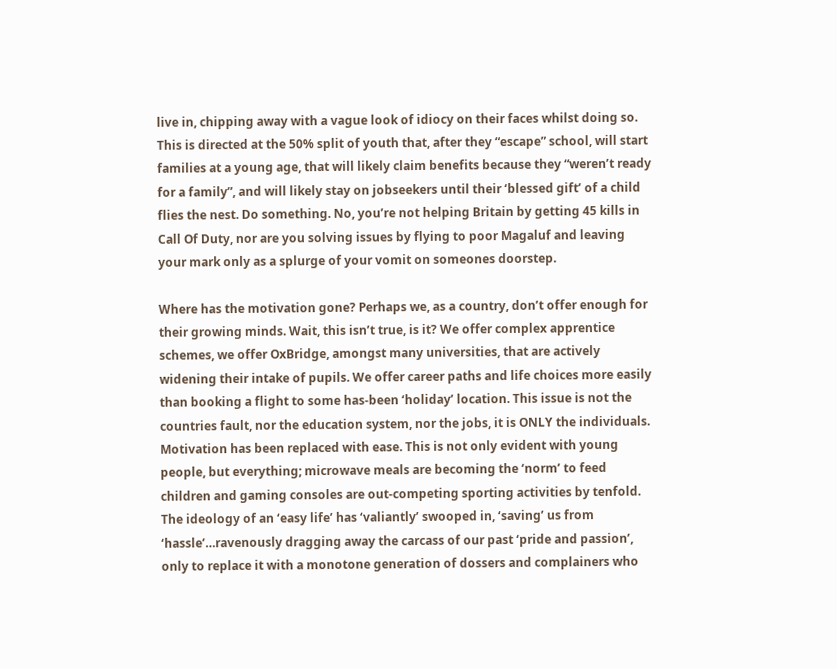live in, chipping away with a vague look of idiocy on their faces whilst doing so. This is directed at the 50% split of youth that, after they “escape” school, will start families at a young age, that will likely claim benefits because they “weren’t ready for a family”, and will likely stay on jobseekers until their ‘blessed gift’ of a child flies the nest. Do something. No, you’re not helping Britain by getting 45 kills in Call Of Duty, nor are you solving issues by flying to poor Magaluf and leaving your mark only as a splurge of your vomit on someones doorstep.

Where has the motivation gone? Perhaps we, as a country, don’t offer enough for their growing minds. Wait, this isn’t true, is it? We offer complex apprentice schemes, we offer OxBridge, amongst many universities, that are actively widening their intake of pupils. We offer career paths and life choices more easily than booking a flight to some has-been ‘holiday’ location. This issue is not the countries fault, nor the education system, nor the jobs, it is ONLY the individuals. Motivation has been replaced with ease. This is not only evident with young people, but everything; microwave meals are becoming the ‘norm’ to feed children and gaming consoles are out-competing sporting activities by tenfold. The ideology of an ‘easy life’ has ‘valiantly’ swooped in, ‘saving’ us from ‘hassle’…ravenously dragging away the carcass of our past ‘pride and passion’, only to replace it with a monotone generation of dossers and complainers who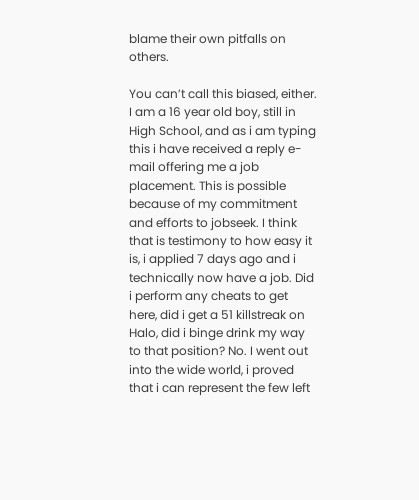blame their own pitfalls on others.

You can’t call this biased, either. I am a 16 year old boy, still in High School, and as i am typing this i have received a reply e-mail offering me a job placement. This is possible because of my commitment and efforts to jobseek. I think that is testimony to how easy it is, i applied 7 days ago and i technically now have a job. Did i perform any cheats to get here, did i get a 51 killstreak on Halo, did i binge drink my way to that position? No. I went out into the wide world, i proved that i can represent the few left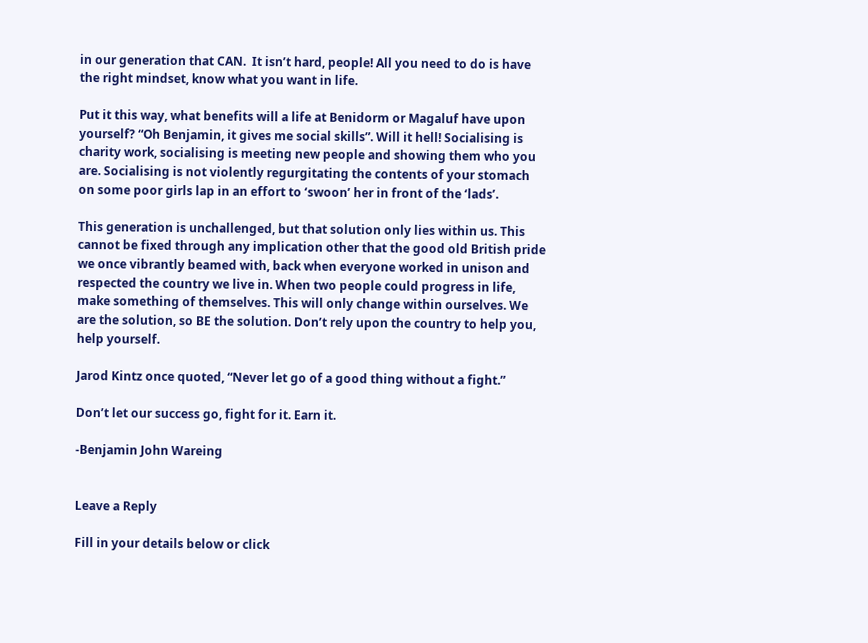in our generation that CAN.  It isn’t hard, people! All you need to do is have the right mindset, know what you want in life.

Put it this way, what benefits will a life at Benidorm or Magaluf have upon yourself? “Oh Benjamin, it gives me social skills”. Will it hell! Socialising is charity work, socialising is meeting new people and showing them who you are. Socialising is not violently regurgitating the contents of your stomach on some poor girls lap in an effort to ‘swoon’ her in front of the ‘lads’.

This generation is unchallenged, but that solution only lies within us. This cannot be fixed through any implication other that the good old British pride we once vibrantly beamed with, back when everyone worked in unison and respected the country we live in. When two people could progress in life, make something of themselves. This will only change within ourselves. We are the solution, so BE the solution. Don’t rely upon the country to help you, help yourself.

Jarod Kintz once quoted, “Never let go of a good thing without a fight.”

Don’t let our success go, fight for it. Earn it.

-Benjamin John Wareing


Leave a Reply

Fill in your details below or click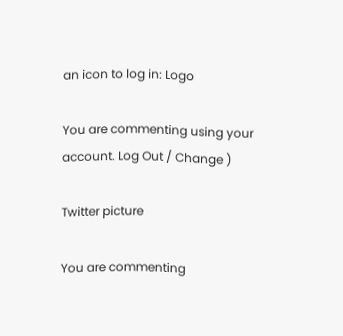an icon to log in: Logo

You are commenting using your account. Log Out / Change )

Twitter picture

You are commenting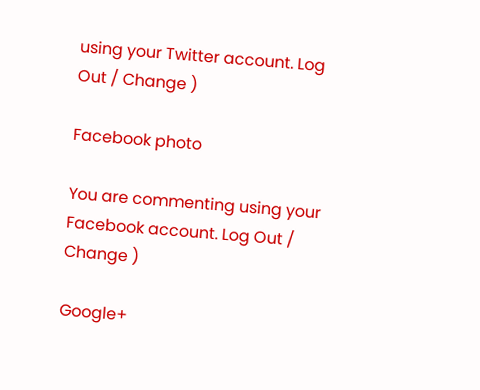using your Twitter account. Log Out / Change )

Facebook photo

You are commenting using your Facebook account. Log Out / Change )

Google+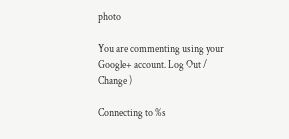photo

You are commenting using your Google+ account. Log Out / Change )

Connecting to %s